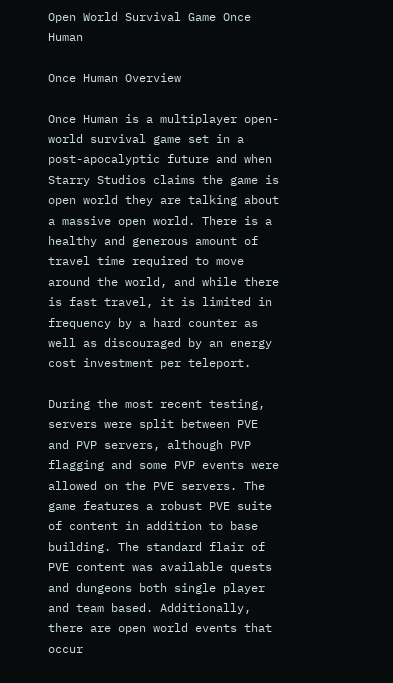Open World Survival Game Once Human

Once Human Overview

Once Human is a multiplayer open-world survival game set in a post-apocalyptic future and when Starry Studios claims the game is open world they are talking about a massive open world. There is a healthy and generous amount of travel time required to move around the world, and while there is fast travel, it is limited in frequency by a hard counter as well as discouraged by an energy cost investment per teleport.

During the most recent testing, servers were split between PVE and PVP servers, although PVP flagging and some PVP events were allowed on the PVE servers. The game features a robust PVE suite of content in addition to base building. The standard flair of PVE content was available quests and dungeons both single player and team based. Additionally, there are open world events that occur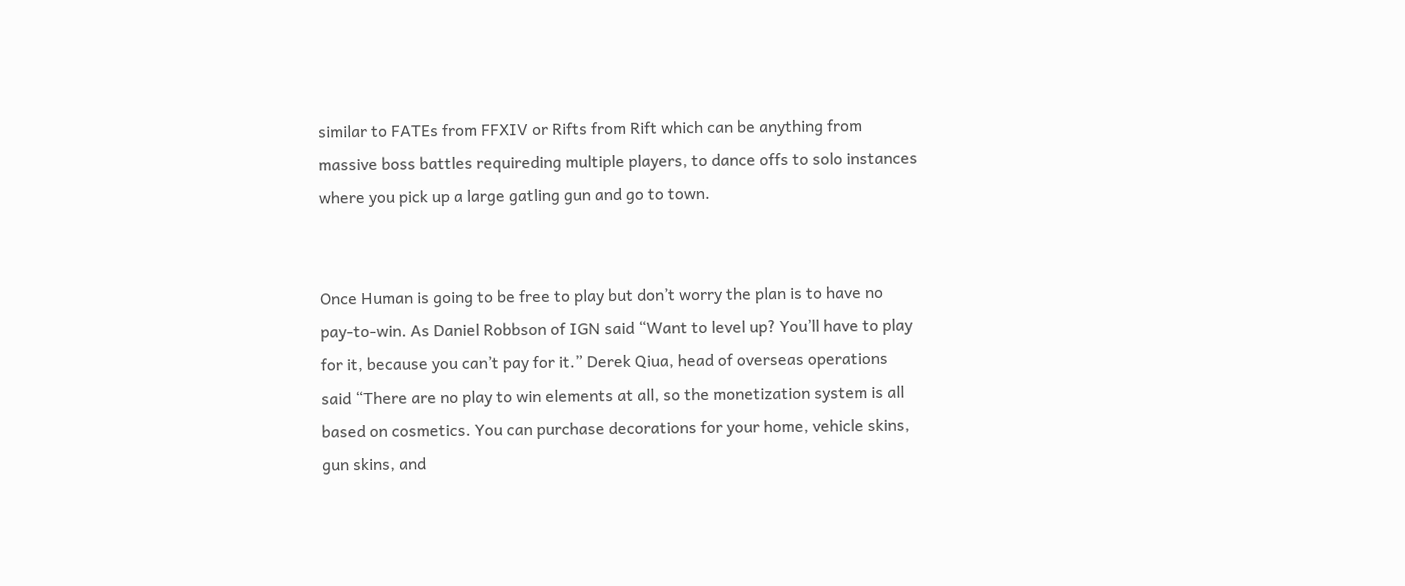similar to FATEs from FFXIV or Rifts from Rift which can be anything from massive boss battles requireding multiple players, to dance offs to solo instances where you pick up a large gatling gun and go to town.


Once Human is going to be free to play but don’t worry the plan is to have no pay-to-win. As Daniel Robbson of IGN said “Want to level up? You’ll have to play for it, because you can’t pay for it.” Derek Qiua, head of overseas operations said “There are no play to win elements at all, so the monetization system is all based on cosmetics. You can purchase decorations for your home, vehicle skins, gun skins, and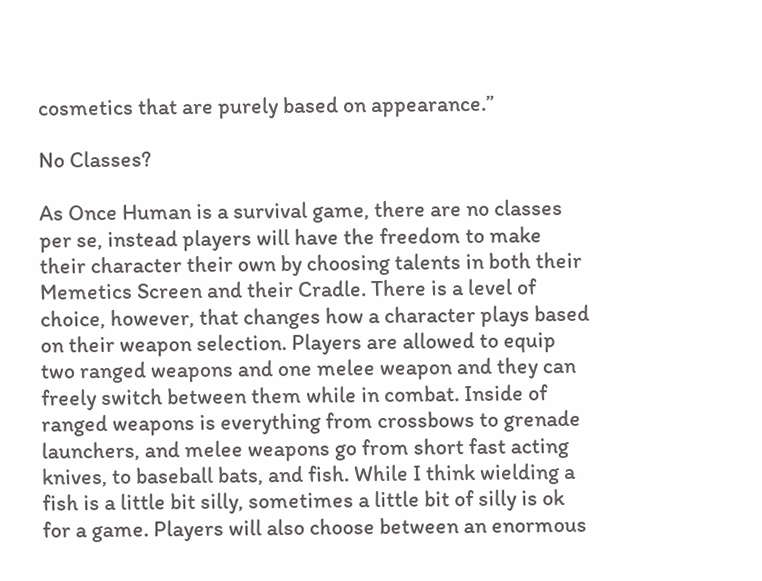cosmetics that are purely based on appearance.”

No Classes?

As Once Human is a survival game, there are no classes per se, instead players will have the freedom to make their character their own by choosing talents in both their Memetics Screen and their Cradle. There is a level of choice, however, that changes how a character plays based on their weapon selection. Players are allowed to equip two ranged weapons and one melee weapon and they can freely switch between them while in combat. Inside of ranged weapons is everything from crossbows to grenade launchers, and melee weapons go from short fast acting knives, to baseball bats, and fish. While I think wielding a fish is a little bit silly, sometimes a little bit of silly is ok for a game. Players will also choose between an enormous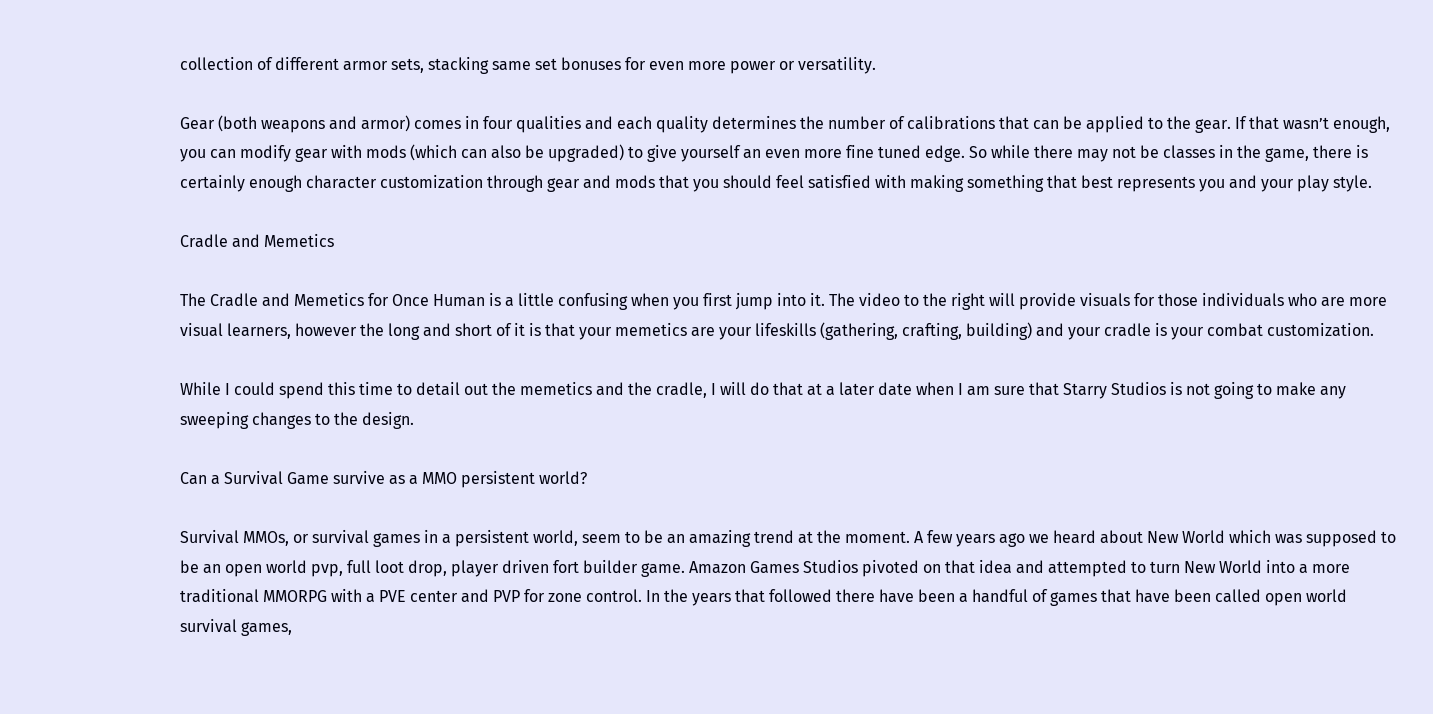collection of different armor sets, stacking same set bonuses for even more power or versatility.

Gear (both weapons and armor) comes in four qualities and each quality determines the number of calibrations that can be applied to the gear. If that wasn’t enough, you can modify gear with mods (which can also be upgraded) to give yourself an even more fine tuned edge. So while there may not be classes in the game, there is certainly enough character customization through gear and mods that you should feel satisfied with making something that best represents you and your play style.

Cradle and Memetics

The Cradle and Memetics for Once Human is a little confusing when you first jump into it. The video to the right will provide visuals for those individuals who are more visual learners, however the long and short of it is that your memetics are your lifeskills (gathering, crafting, building) and your cradle is your combat customization.

While I could spend this time to detail out the memetics and the cradle, I will do that at a later date when I am sure that Starry Studios is not going to make any sweeping changes to the design.

Can a Survival Game survive as a MMO persistent world?

Survival MMOs, or survival games in a persistent world, seem to be an amazing trend at the moment. A few years ago we heard about New World which was supposed to be an open world pvp, full loot drop, player driven fort builder game. Amazon Games Studios pivoted on that idea and attempted to turn New World into a more traditional MMORPG with a PVE center and PVP for zone control. In the years that followed there have been a handful of games that have been called open world survival games,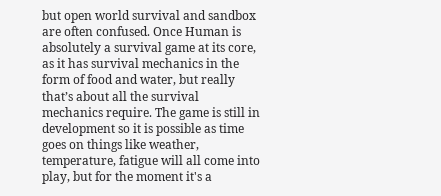but open world survival and sandbox are often confused. Once Human is absolutely a survival game at its core, as it has survival mechanics in the form of food and water, but really that’s about all the survival mechanics require. The game is still in development so it is possible as time goes on things like weather, temperature, fatigue will all come into play, but for the moment it's a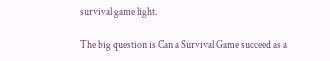survival game light.

The big question is Can a Survival Game succeed as a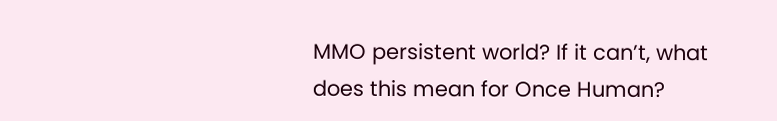MMO persistent world? If it can’t, what does this mean for Once Human?